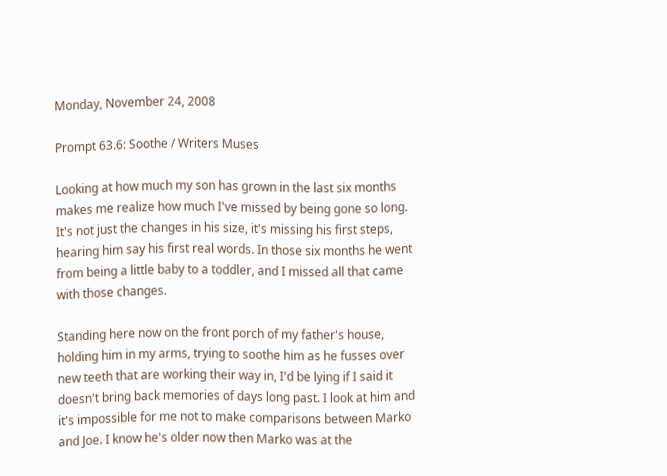Monday, November 24, 2008

Prompt 63.6: Soothe / Writers Muses

Looking at how much my son has grown in the last six months makes me realize how much I've missed by being gone so long. It's not just the changes in his size, it's missing his first steps, hearing him say his first real words. In those six months he went from being a little baby to a toddler, and I missed all that came with those changes.

Standing here now on the front porch of my father's house, holding him in my arms, trying to soothe him as he fusses over new teeth that are working their way in, I'd be lying if I said it doesn't bring back memories of days long past. I look at him and it's impossible for me not to make comparisons between Marko and Joe. I know he's older now then Marko was at the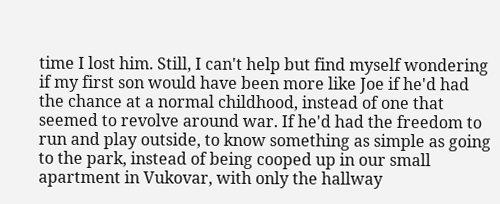time I lost him. Still, I can't help but find myself wondering if my first son would have been more like Joe if he'd had the chance at a normal childhood, instead of one that seemed to revolve around war. If he'd had the freedom to run and play outside, to know something as simple as going to the park, instead of being cooped up in our small apartment in Vukovar, with only the hallway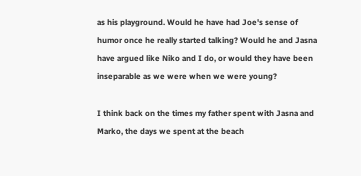as his playground. Would he have had Joe's sense of humor once he really started talking? Would he and Jasna have argued like Niko and I do, or would they have been inseparable as we were when we were young?

I think back on the times my father spent with Jasna and Marko, the days we spent at the beach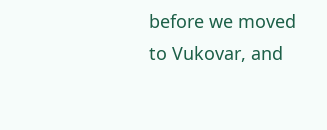before we moved to Vukovar, and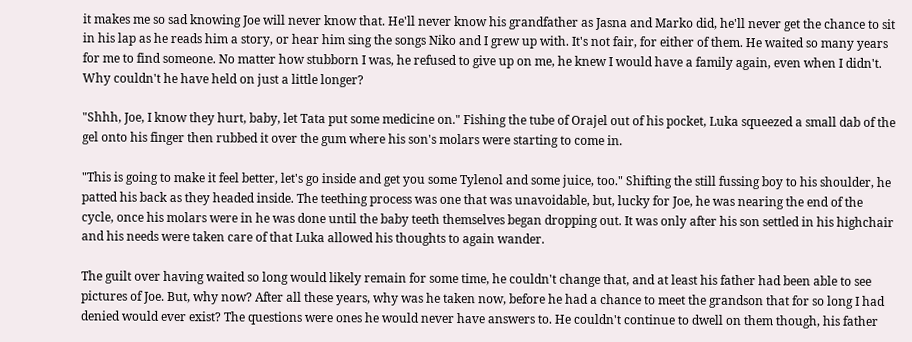it makes me so sad knowing Joe will never know that. He'll never know his grandfather as Jasna and Marko did, he'll never get the chance to sit in his lap as he reads him a story, or hear him sing the songs Niko and I grew up with. It's not fair, for either of them. He waited so many years for me to find someone. No matter how stubborn I was, he refused to give up on me, he knew I would have a family again, even when I didn't. Why couldn't he have held on just a little longer?

"Shhh, Joe, I know they hurt, baby, let Tata put some medicine on." Fishing the tube of Orajel out of his pocket, Luka squeezed a small dab of the gel onto his finger then rubbed it over the gum where his son's molars were starting to come in.

"This is going to make it feel better, let's go inside and get you some Tylenol and some juice, too." Shifting the still fussing boy to his shoulder, he patted his back as they headed inside. The teething process was one that was unavoidable, but, lucky for Joe, he was nearing the end of the cycle, once his molars were in he was done until the baby teeth themselves began dropping out. It was only after his son settled in his highchair and his needs were taken care of that Luka allowed his thoughts to again wander.

The guilt over having waited so long would likely remain for some time, he couldn't change that, and at least his father had been able to see pictures of Joe. But, why now? After all these years, why was he taken now, before he had a chance to meet the grandson that for so long I had denied would ever exist? The questions were ones he would never have answers to. He couldn't continue to dwell on them though, his father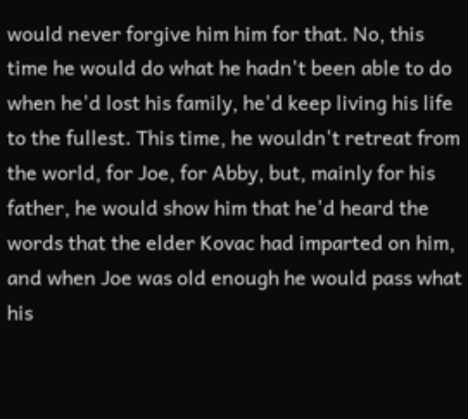would never forgive him him for that. No, this time he would do what he hadn't been able to do when he'd lost his family, he'd keep living his life to the fullest. This time, he wouldn't retreat from the world, for Joe, for Abby, but, mainly for his father, he would show him that he'd heard the words that the elder Kovac had imparted on him, and when Joe was old enough he would pass what his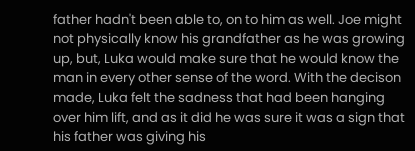father hadn't been able to, on to him as well. Joe might not physically know his grandfather as he was growing up, but, Luka would make sure that he would know the man in every other sense of the word. With the decison made, Luka felt the sadness that had been hanging over him lift, and as it did he was sure it was a sign that his father was giving his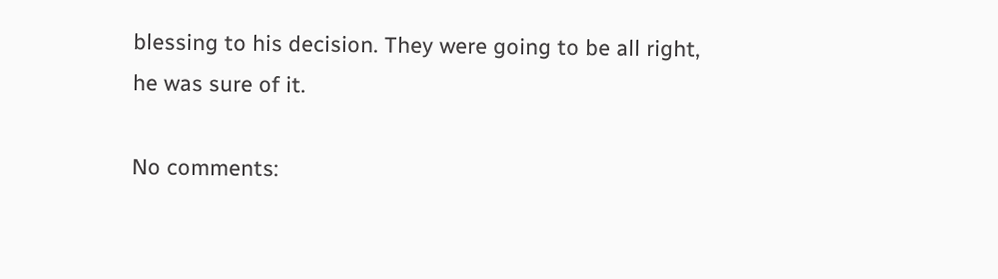blessing to his decision. They were going to be all right, he was sure of it.

No comments: